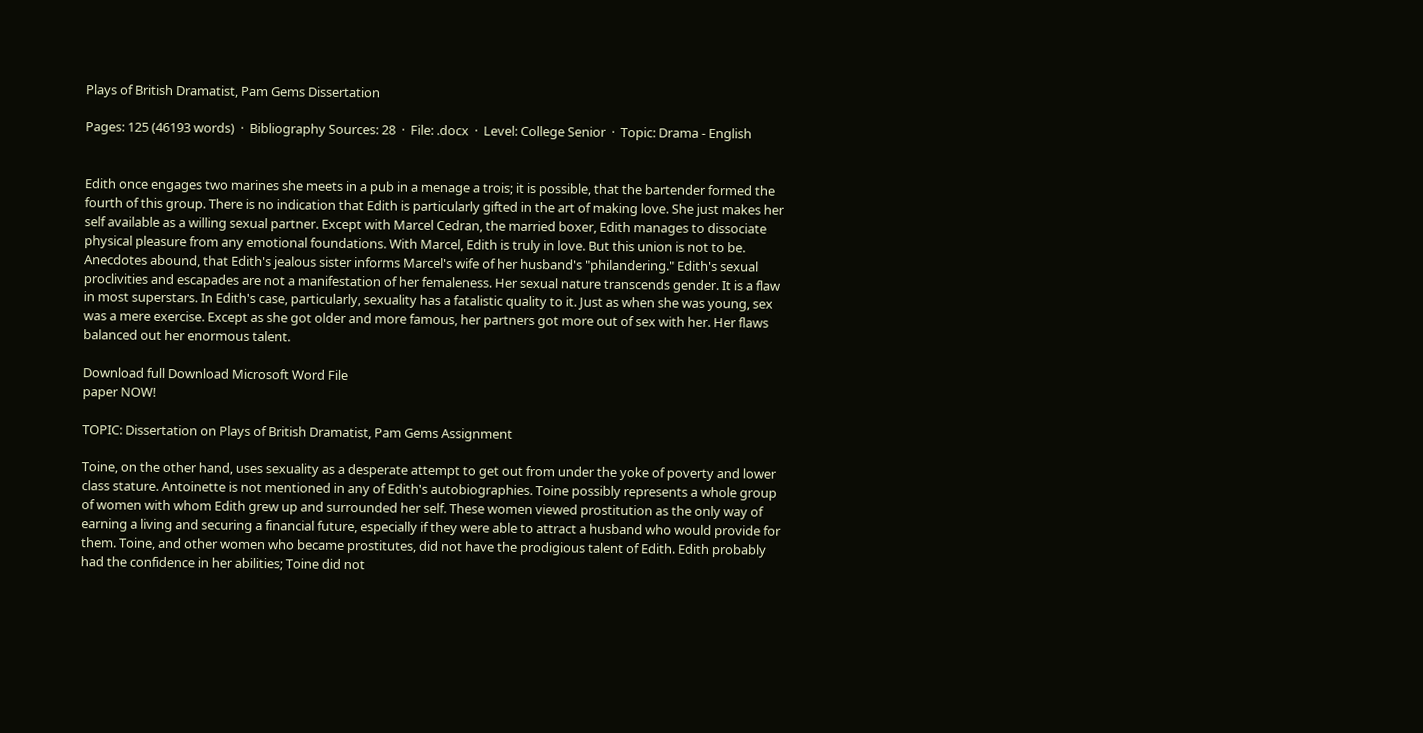Plays of British Dramatist, Pam Gems Dissertation

Pages: 125 (46193 words)  ·  Bibliography Sources: 28  ·  File: .docx  ·  Level: College Senior  ·  Topic: Drama - English


Edith once engages two marines she meets in a pub in a menage a trois; it is possible, that the bartender formed the fourth of this group. There is no indication that Edith is particularly gifted in the art of making love. She just makes her self available as a willing sexual partner. Except with Marcel Cedran, the married boxer, Edith manages to dissociate physical pleasure from any emotional foundations. With Marcel, Edith is truly in love. But this union is not to be. Anecdotes abound, that Edith's jealous sister informs Marcel's wife of her husband's "philandering." Edith's sexual proclivities and escapades are not a manifestation of her femaleness. Her sexual nature transcends gender. It is a flaw in most superstars. In Edith's case, particularly, sexuality has a fatalistic quality to it. Just as when she was young, sex was a mere exercise. Except as she got older and more famous, her partners got more out of sex with her. Her flaws balanced out her enormous talent.

Download full Download Microsoft Word File
paper NOW!

TOPIC: Dissertation on Plays of British Dramatist, Pam Gems Assignment

Toine, on the other hand, uses sexuality as a desperate attempt to get out from under the yoke of poverty and lower class stature. Antoinette is not mentioned in any of Edith's autobiographies. Toine possibly represents a whole group of women with whom Edith grew up and surrounded her self. These women viewed prostitution as the only way of earning a living and securing a financial future, especially if they were able to attract a husband who would provide for them. Toine, and other women who became prostitutes, did not have the prodigious talent of Edith. Edith probably had the confidence in her abilities; Toine did not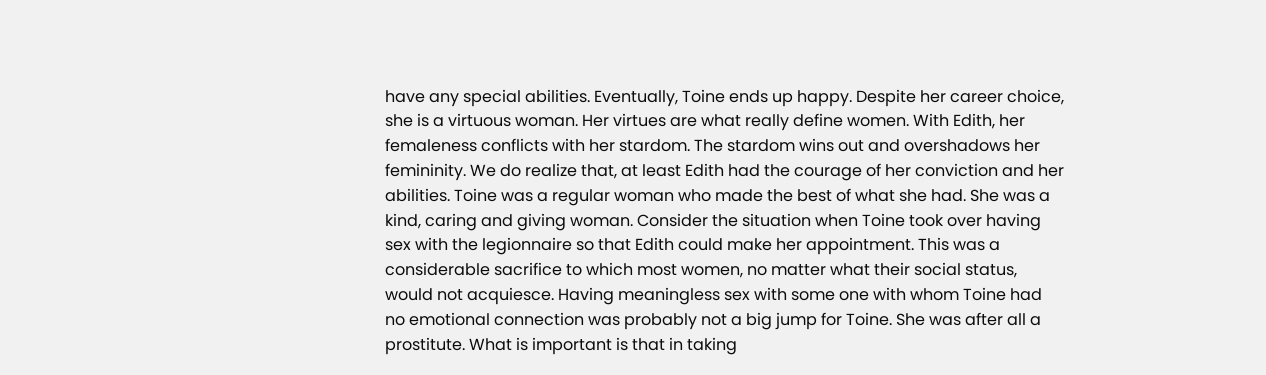have any special abilities. Eventually, Toine ends up happy. Despite her career choice, she is a virtuous woman. Her virtues are what really define women. With Edith, her femaleness conflicts with her stardom. The stardom wins out and overshadows her femininity. We do realize that, at least Edith had the courage of her conviction and her abilities. Toine was a regular woman who made the best of what she had. She was a kind, caring and giving woman. Consider the situation when Toine took over having sex with the legionnaire so that Edith could make her appointment. This was a considerable sacrifice to which most women, no matter what their social status, would not acquiesce. Having meaningless sex with some one with whom Toine had no emotional connection was probably not a big jump for Toine. She was after all a prostitute. What is important is that in taking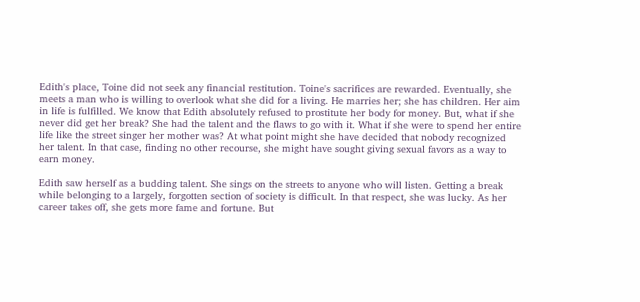Edith's place, Toine did not seek any financial restitution. Toine's sacrifices are rewarded. Eventually, she meets a man who is willing to overlook what she did for a living. He marries her; she has children. Her aim in life is fulfilled. We know that Edith absolutely refused to prostitute her body for money. But, what if she never did get her break? She had the talent and the flaws to go with it. What if she were to spend her entire life like the street singer her mother was? At what point might she have decided that nobody recognized her talent. In that case, finding no other recourse, she might have sought giving sexual favors as a way to earn money.

Edith saw herself as a budding talent. She sings on the streets to anyone who will listen. Getting a break while belonging to a largely, forgotten section of society is difficult. In that respect, she was lucky. As her career takes off, she gets more fame and fortune. But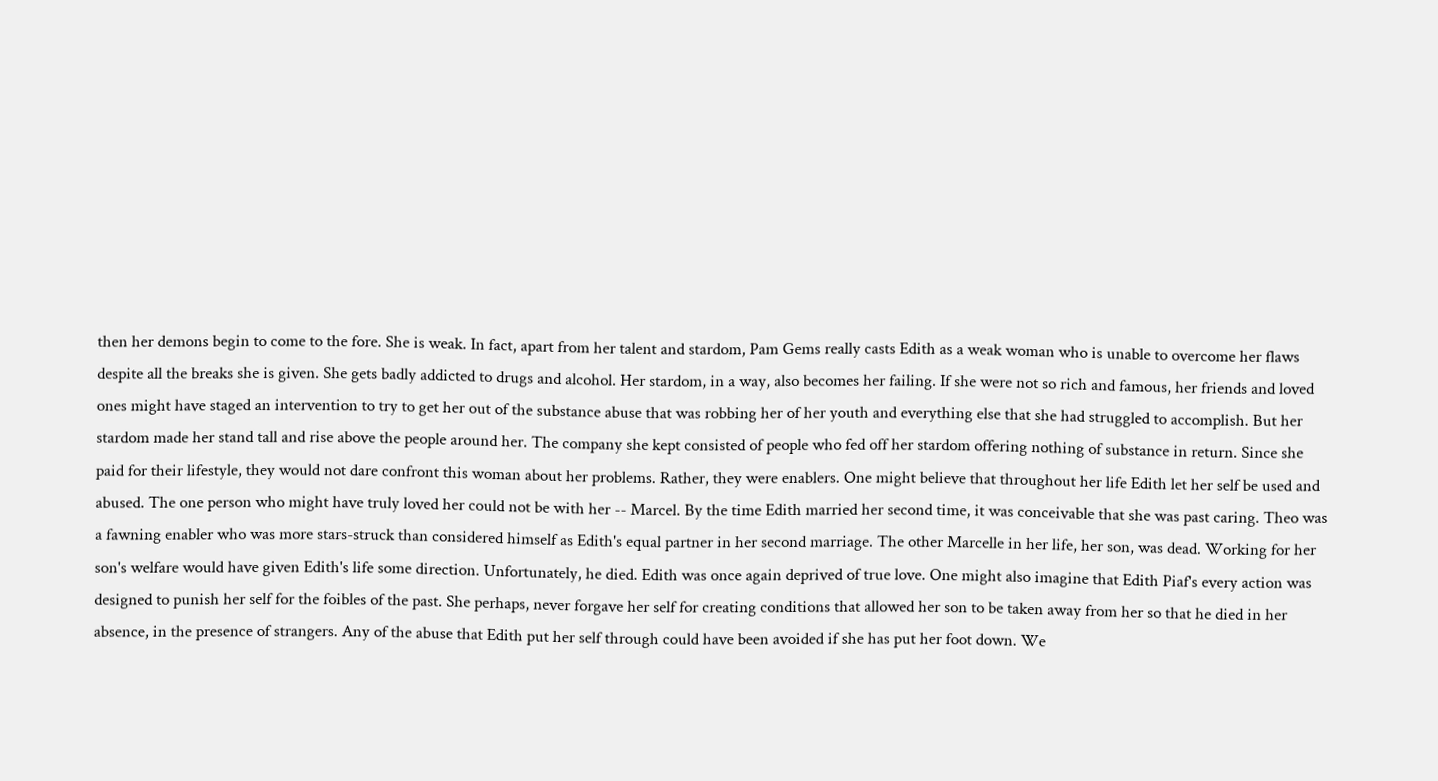then her demons begin to come to the fore. She is weak. In fact, apart from her talent and stardom, Pam Gems really casts Edith as a weak woman who is unable to overcome her flaws despite all the breaks she is given. She gets badly addicted to drugs and alcohol. Her stardom, in a way, also becomes her failing. If she were not so rich and famous, her friends and loved ones might have staged an intervention to try to get her out of the substance abuse that was robbing her of her youth and everything else that she had struggled to accomplish. But her stardom made her stand tall and rise above the people around her. The company she kept consisted of people who fed off her stardom offering nothing of substance in return. Since she paid for their lifestyle, they would not dare confront this woman about her problems. Rather, they were enablers. One might believe that throughout her life Edith let her self be used and abused. The one person who might have truly loved her could not be with her -- Marcel. By the time Edith married her second time, it was conceivable that she was past caring. Theo was a fawning enabler who was more stars-struck than considered himself as Edith's equal partner in her second marriage. The other Marcelle in her life, her son, was dead. Working for her son's welfare would have given Edith's life some direction. Unfortunately, he died. Edith was once again deprived of true love. One might also imagine that Edith Piaf's every action was designed to punish her self for the foibles of the past. She perhaps, never forgave her self for creating conditions that allowed her son to be taken away from her so that he died in her absence, in the presence of strangers. Any of the abuse that Edith put her self through could have been avoided if she has put her foot down. We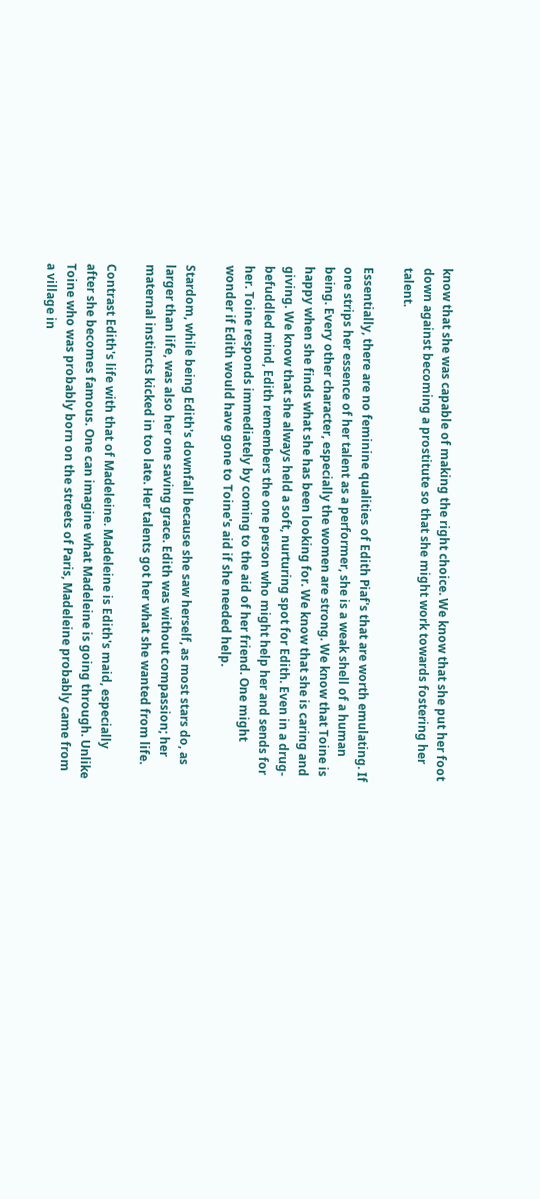know that she was capable of making the right choice. We know that she put her foot down against becoming a prostitute so that she might work towards fostering her talent.

Essentially, there are no feminine qualities of Edith Piaf's that are worth emulating. If one strips her essence of her talent as a performer, she is a weak shell of a human being. Every other character, especially the women are strong. We know that Toine is happy when she finds what she has been looking for. We know that she is caring and giving. We know that she always held a soft, nurturing spot for Edith. Even in a drug-befuddled mind, Edith remembers the one person who might help her and sends for her. Toine responds immediately by coming to the aid of her friend. One might wonder if Edith would have gone to Toine's aid if she needed help.

Stardom, while being Edith's downfall because she saw herself, as most stars do, as larger than life, was also her one saving grace. Edith was without compassion; her maternal instincts kicked in too late. Her talents got her what she wanted from life.

Contrast Edith's life with that of Madeleine. Madeleine is Edith's maid, especially after she becomes famous. One can imagine what Madeleine is going through. Unlike Toine who was probably born on the streets of Paris, Madeleine probably came from a village in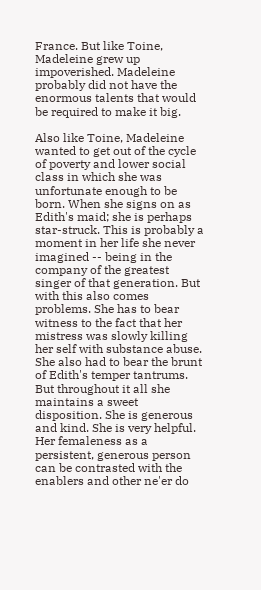France. But like Toine, Madeleine grew up impoverished. Madeleine probably did not have the enormous talents that would be required to make it big.

Also like Toine, Madeleine wanted to get out of the cycle of poverty and lower social class in which she was unfortunate enough to be born. When she signs on as Edith's maid; she is perhaps star-struck. This is probably a moment in her life she never imagined -- being in the company of the greatest singer of that generation. But with this also comes problems. She has to bear witness to the fact that her mistress was slowly killing her self with substance abuse. She also had to bear the brunt of Edith's temper tantrums. But throughout it all she maintains a sweet disposition. She is generous and kind. She is very helpful. Her femaleness as a persistent, generous person can be contrasted with the enablers and other ne'er do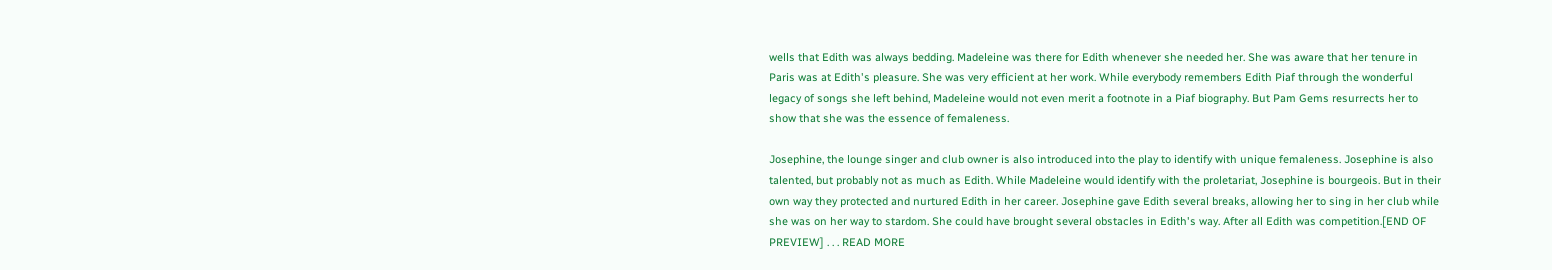wells that Edith was always bedding. Madeleine was there for Edith whenever she needed her. She was aware that her tenure in Paris was at Edith's pleasure. She was very efficient at her work. While everybody remembers Edith Piaf through the wonderful legacy of songs she left behind, Madeleine would not even merit a footnote in a Piaf biography. But Pam Gems resurrects her to show that she was the essence of femaleness.

Josephine, the lounge singer and club owner is also introduced into the play to identify with unique femaleness. Josephine is also talented, but probably not as much as Edith. While Madeleine would identify with the proletariat, Josephine is bourgeois. But in their own way they protected and nurtured Edith in her career. Josephine gave Edith several breaks, allowing her to sing in her club while she was on her way to stardom. She could have brought several obstacles in Edith's way. After all Edith was competition.[END OF PREVIEW] . . . READ MORE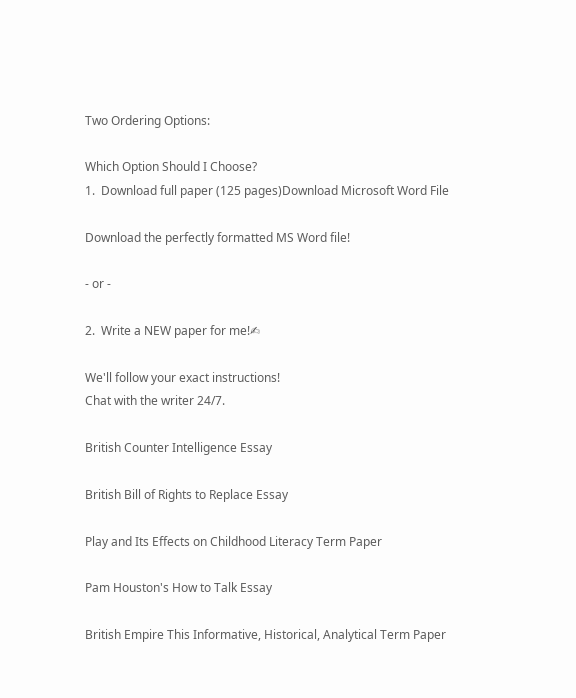Two Ordering Options:

Which Option Should I Choose?
1.  Download full paper (125 pages)Download Microsoft Word File

Download the perfectly formatted MS Word file!

- or -

2.  Write a NEW paper for me!✍

We'll follow your exact instructions!
Chat with the writer 24/7.

British Counter Intelligence Essay

British Bill of Rights to Replace Essay

Play and Its Effects on Childhood Literacy Term Paper

Pam Houston's How to Talk Essay

British Empire This Informative, Historical, Analytical Term Paper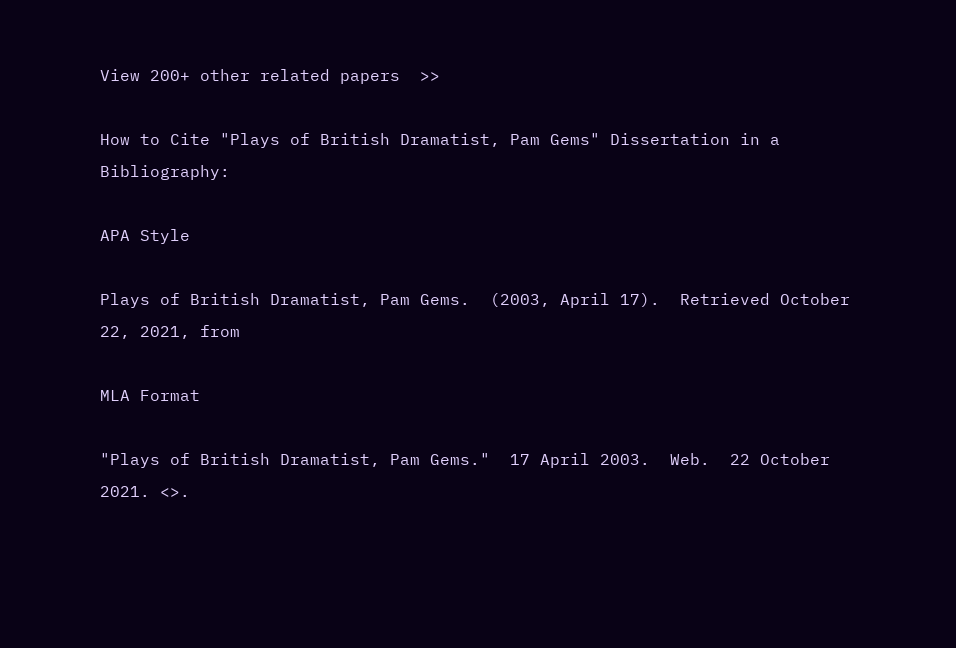View 200+ other related papers  >>

How to Cite "Plays of British Dramatist, Pam Gems" Dissertation in a Bibliography:

APA Style

Plays of British Dramatist, Pam Gems.  (2003, April 17).  Retrieved October 22, 2021, from

MLA Format

"Plays of British Dramatist, Pam Gems."  17 April 2003.  Web.  22 October 2021. <>.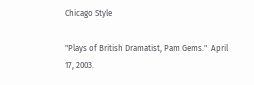Chicago Style

"Plays of British Dramatist, Pam Gems."  April 17, 2003.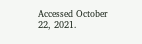Accessed October 22, 2021.